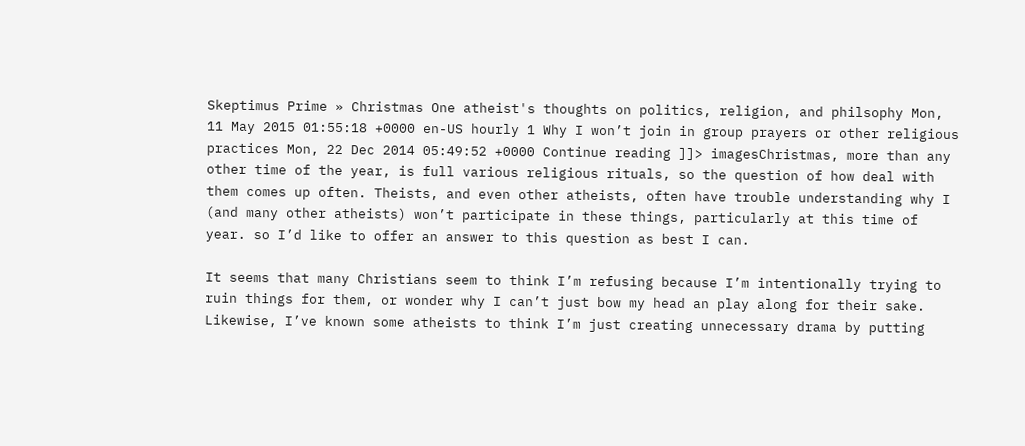Skeptimus Prime » Christmas One atheist's thoughts on politics, religion, and philsophy Mon, 11 May 2015 01:55:18 +0000 en-US hourly 1 Why I won’t join in group prayers or other religious practices Mon, 22 Dec 2014 05:49:52 +0000 Continue reading ]]> imagesChristmas, more than any other time of the year, is full various religious rituals, so the question of how deal with them comes up often. Theists, and even other atheists, often have trouble understanding why I (and many other atheists) won’t participate in these things, particularly at this time of year. so I’d like to offer an answer to this question as best I can.

It seems that many Christians seem to think I’m refusing because I’m intentionally trying to ruin things for them, or wonder why I can’t just bow my head an play along for their sake. Likewise, I’ve known some atheists to think I’m just creating unnecessary drama by putting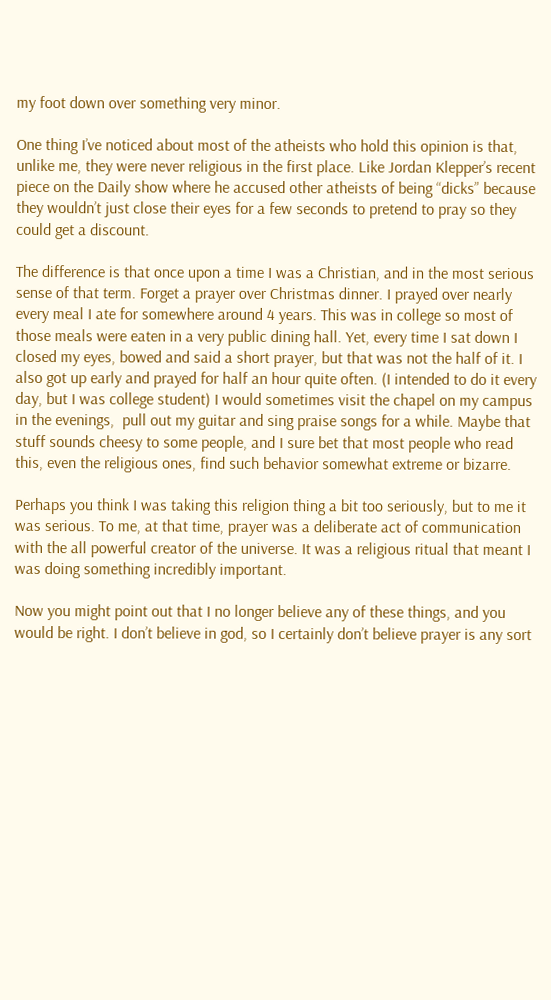my foot down over something very minor.

One thing I’ve noticed about most of the atheists who hold this opinion is that, unlike me, they were never religious in the first place. Like Jordan Klepper’s recent piece on the Daily show where he accused other atheists of being “dicks” because they wouldn’t just close their eyes for a few seconds to pretend to pray so they could get a discount.

The difference is that once upon a time I was a Christian, and in the most serious sense of that term. Forget a prayer over Christmas dinner. I prayed over nearly every meal I ate for somewhere around 4 years. This was in college so most of those meals were eaten in a very public dining hall. Yet, every time I sat down I closed my eyes, bowed and said a short prayer, but that was not the half of it. I also got up early and prayed for half an hour quite often. (I intended to do it every day, but I was college student) I would sometimes visit the chapel on my campus in the evenings,  pull out my guitar and sing praise songs for a while. Maybe that stuff sounds cheesy to some people, and I sure bet that most people who read this, even the religious ones, find such behavior somewhat extreme or bizarre.

Perhaps you think I was taking this religion thing a bit too seriously, but to me it was serious. To me, at that time, prayer was a deliberate act of communication with the all powerful creator of the universe. It was a religious ritual that meant I was doing something incredibly important.

Now you might point out that I no longer believe any of these things, and you would be right. I don’t believe in god, so I certainly don’t believe prayer is any sort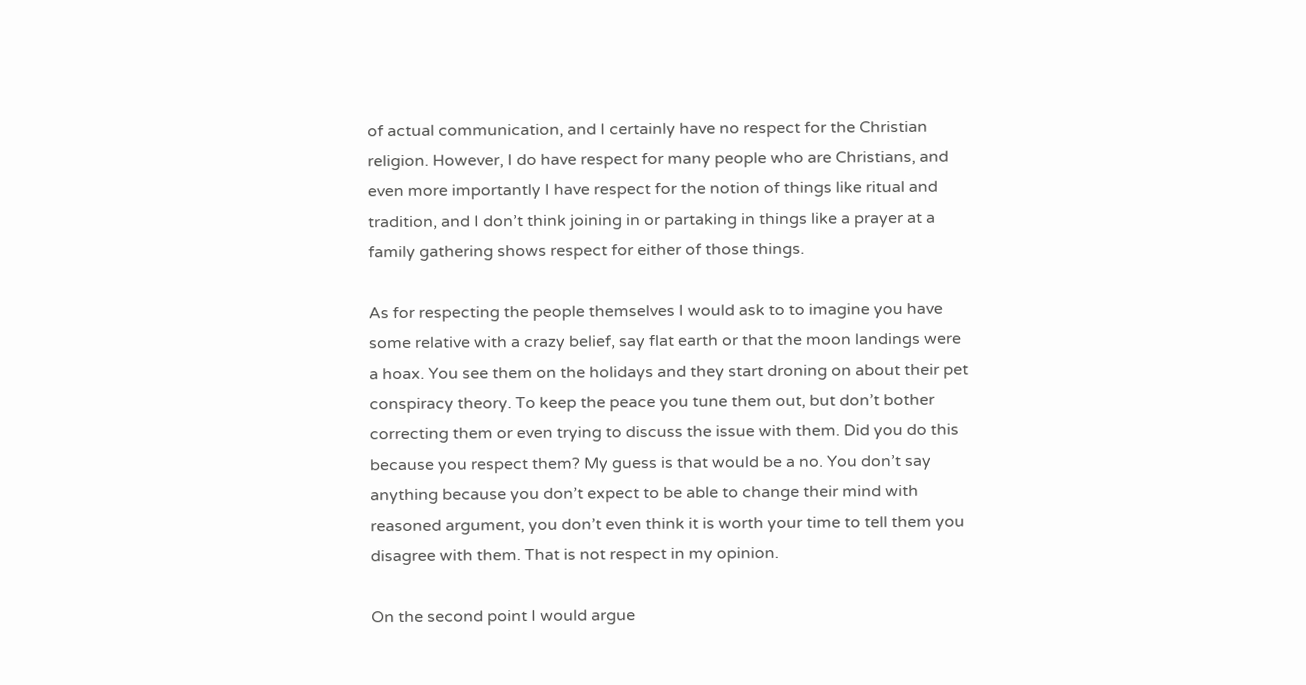of actual communication, and I certainly have no respect for the Christian religion. However, I do have respect for many people who are Christians, and even more importantly I have respect for the notion of things like ritual and tradition, and I don’t think joining in or partaking in things like a prayer at a family gathering shows respect for either of those things.

As for respecting the people themselves I would ask to to imagine you have some relative with a crazy belief, say flat earth or that the moon landings were a hoax. You see them on the holidays and they start droning on about their pet conspiracy theory. To keep the peace you tune them out, but don’t bother correcting them or even trying to discuss the issue with them. Did you do this because you respect them? My guess is that would be a no. You don’t say anything because you don’t expect to be able to change their mind with reasoned argument, you don’t even think it is worth your time to tell them you disagree with them. That is not respect in my opinion.

On the second point I would argue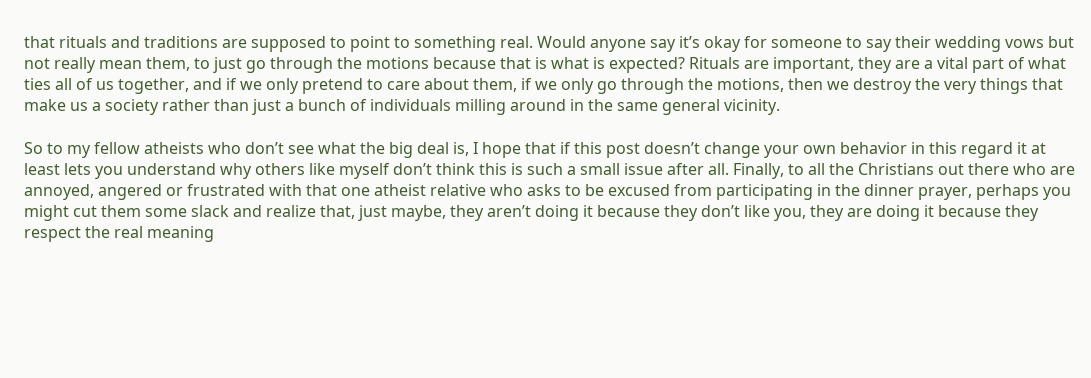that rituals and traditions are supposed to point to something real. Would anyone say it’s okay for someone to say their wedding vows but not really mean them, to just go through the motions because that is what is expected? Rituals are important, they are a vital part of what ties all of us together, and if we only pretend to care about them, if we only go through the motions, then we destroy the very things that make us a society rather than just a bunch of individuals milling around in the same general vicinity.

So to my fellow atheists who don’t see what the big deal is, I hope that if this post doesn’t change your own behavior in this regard it at least lets you understand why others like myself don’t think this is such a small issue after all. Finally, to all the Christians out there who are annoyed, angered or frustrated with that one atheist relative who asks to be excused from participating in the dinner prayer, perhaps you might cut them some slack and realize that, just maybe, they aren’t doing it because they don’t like you, they are doing it because they respect the real meaning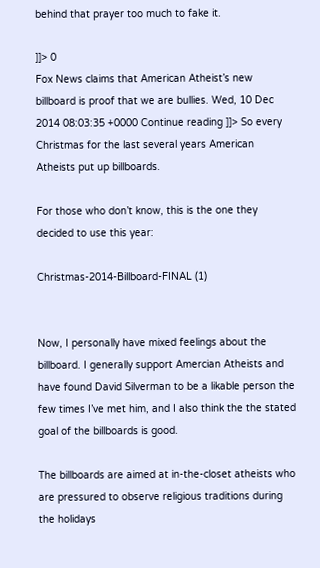behind that prayer too much to fake it.

]]> 0
Fox News claims that American Atheist’s new billboard is proof that we are bullies. Wed, 10 Dec 2014 08:03:35 +0000 Continue reading ]]> So every Christmas for the last several years American Atheists put up billboards.

For those who don’t know, this is the one they decided to use this year:

Christmas-2014-Billboard-FINAL (1)


Now, I personally have mixed feelings about the billboard. I generally support Amercian Atheists and have found David Silverman to be a likable person the few times I’ve met him, and I also think the the stated goal of the billboards is good.

The billboards are aimed at in-the-closet atheists who are pressured to observe religious traditions during the holidays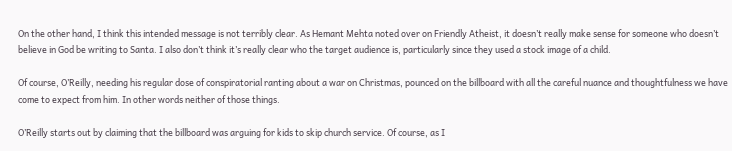On the other hand, I think this intended message is not terribly clear. As Hemant Mehta noted over on Friendly Atheist, it doesn’t really make sense for someone who doesn’t believe in God be writing to Santa. I also don’t think it’s really clear who the target audience is, particularly since they used a stock image of a child.

Of course, O’Reilly, needing his regular dose of conspiratorial ranting about a war on Christmas, pounced on the billboard with all the careful nuance and thoughtfulness we have come to expect from him. In other words neither of those things.

O’Reilly starts out by claiming that the billboard was arguing for kids to skip church service. Of course, as I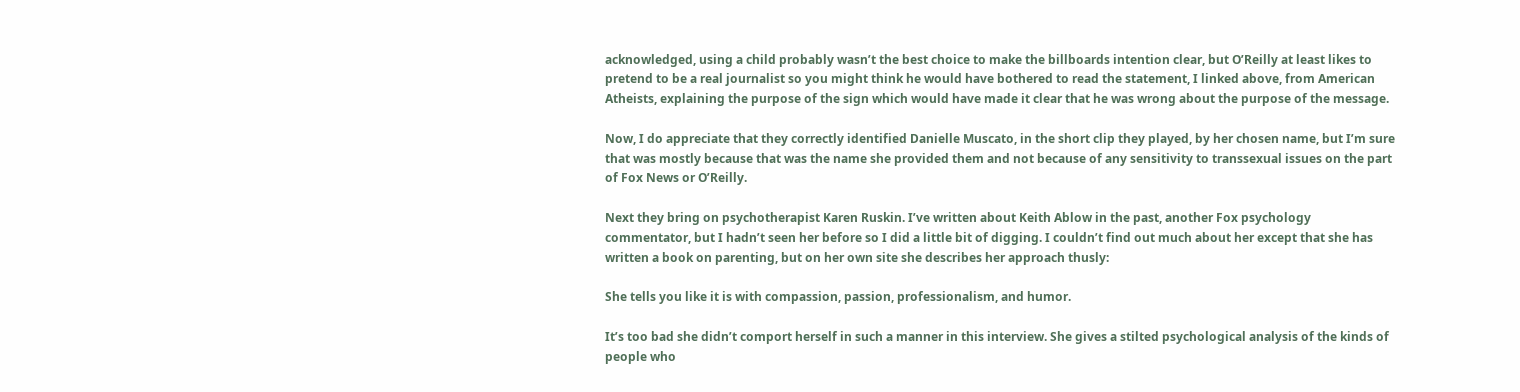acknowledged, using a child probably wasn’t the best choice to make the billboards intention clear, but O’Reilly at least likes to pretend to be a real journalist so you might think he would have bothered to read the statement, I linked above, from American Atheists, explaining the purpose of the sign which would have made it clear that he was wrong about the purpose of the message.

Now, I do appreciate that they correctly identified Danielle Muscato, in the short clip they played, by her chosen name, but I’m sure that was mostly because that was the name she provided them and not because of any sensitivity to transsexual issues on the part of Fox News or O’Reilly.

Next they bring on psychotherapist Karen Ruskin. I’ve written about Keith Ablow in the past, another Fox psychology commentator, but I hadn’t seen her before so I did a little bit of digging. I couldn’t find out much about her except that she has written a book on parenting, but on her own site she describes her approach thusly:

She tells you like it is with compassion, passion, professionalism, and humor.

It’s too bad she didn’t comport herself in such a manner in this interview. She gives a stilted psychological analysis of the kinds of people who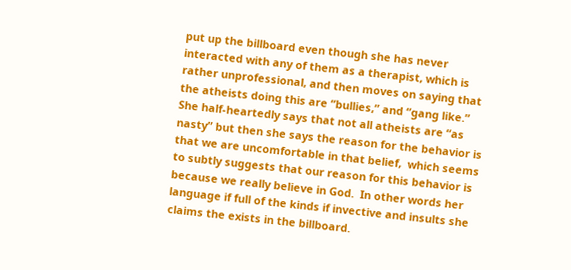put up the billboard even though she has never interacted with any of them as a therapist, which is rather unprofessional, and then moves on saying that the atheists doing this are “bullies,” and “gang like.” She half-heartedly says that not all atheists are “as nasty” but then she says the reason for the behavior is that we are uncomfortable in that belief,  which seems to subtly suggests that our reason for this behavior is because we really believe in God.  In other words her language if full of the kinds if invective and insults she claims the exists in the billboard.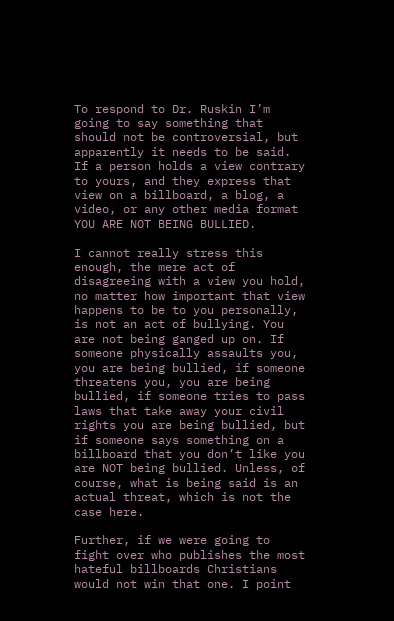To respond to Dr. Ruskin I’m going to say something that should not be controversial, but apparently it needs to be said. If a person holds a view contrary to yours, and they express that view on a billboard, a blog, a video, or any other media format YOU ARE NOT BEING BULLIED.

I cannot really stress this enough, the mere act of disagreeing with a view you hold, no matter how important that view happens to be to you personally, is not an act of bullying. You are not being ganged up on. If someone physically assaults you, you are being bullied, if someone threatens you, you are being bullied, if someone tries to pass laws that take away your civil rights you are being bullied, but if someone says something on a billboard that you don’t like you are NOT being bullied. Unless, of course, what is being said is an actual threat, which is not the case here.

Further, if we were going to fight over who publishes the most hateful billboards Christians would not win that one. I point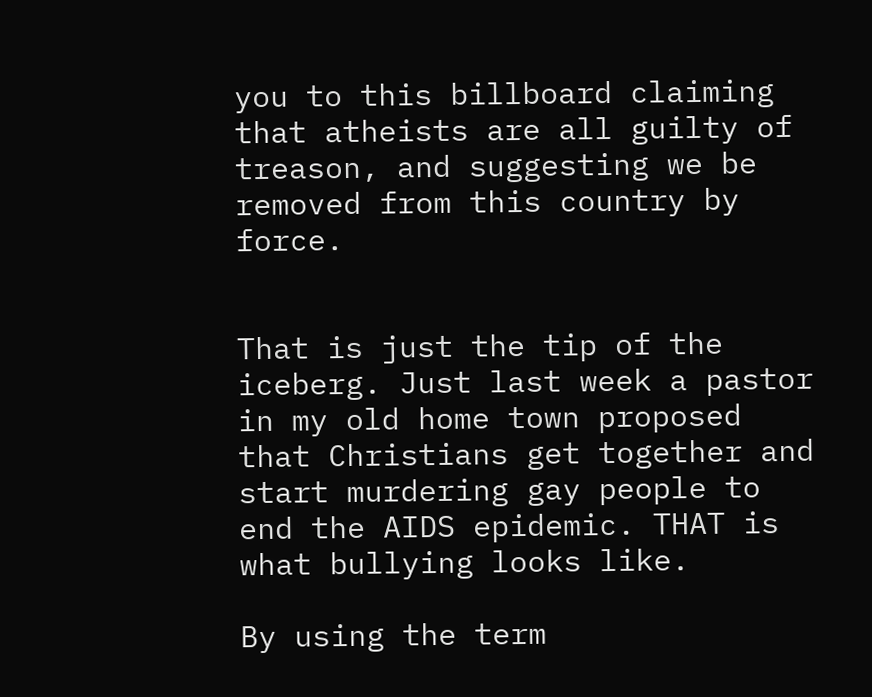you to this billboard claiming that atheists are all guilty of treason, and suggesting we be removed from this country by force.


That is just the tip of the iceberg. Just last week a pastor in my old home town proposed that Christians get together and start murdering gay people to end the AIDS epidemic. THAT is what bullying looks like.

By using the term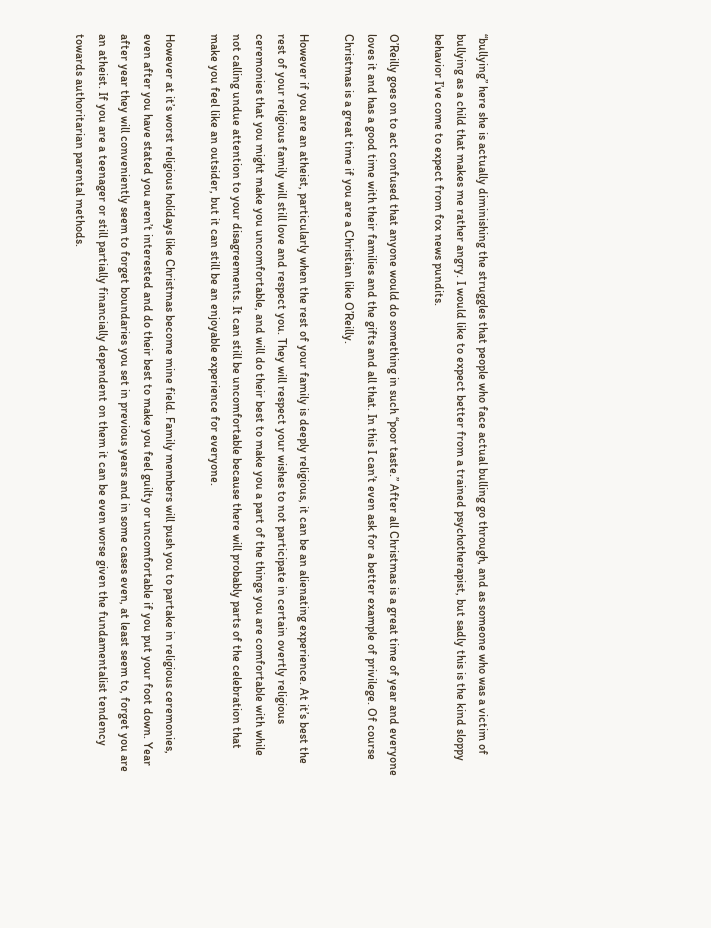“bullying” here she is actually diminishing the struggles that people who face actual bulling go through, and as someone who was a victim of bullying as a child that makes me rather angry. I would like to expect better from a trained psychotherapist, but sadly this is the kind sloppy behavior I’ve come to expect from fox news pundits.

O’Reilly goes on to act confused that anyone would do something in such “poor taste.” After all Christmas is a great time of year and everyone loves it and has a good time with their families and the gifts and all that. In this I can’t even ask for a better example of privilege. Of course Christmas is a great time if you are a Christian like O’Reilly.

However if you are an atheist, particularly when the rest of your family is deeply religious, it can be an alienating experience. At it’s best the rest of your religious family will still love and respect you. They will respect your wishes to not participate in certain overtly religious ceremonies that you might make you uncomfortable, and will do their best to make you a part of the things you are comfortable with while not calling undue attention to your disagreements. It can still be uncomfortable because there will probably parts of the celebration that make you feel like an outsider, but it can still be an enjoyable experience for everyone.

However at it’s worst religious holidays like Christmas become mine field. Family members will push you to partake in religious ceremonies, even after you have stated you aren’t interested and do their best to make you feel guilty or uncomfortable if you put your foot down. Year after year they will conveniently seem to forget boundaries you set in previous years and in some cases even, at least seem to, forget you are an atheist. If you are a teenager or still partially financially dependent on them it can be even worse given the fundamentalist tendency towards authoritarian parental methods.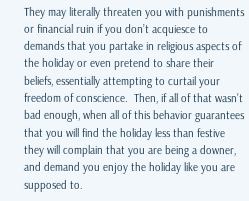They may literally threaten you with punishments or financial ruin if you don’t acquiesce to demands that you partake in religious aspects of the holiday or even pretend to share their beliefs, essentially attempting to curtail your freedom of conscience.  Then, if all of that wasn’t bad enough, when all of this behavior guarantees that you will find the holiday less than festive they will complain that you are being a downer, and demand you enjoy the holiday like you are supposed to.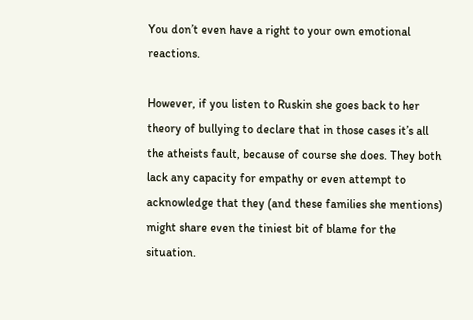You don’t even have a right to your own emotional reactions.

However, if you listen to Ruskin she goes back to her theory of bullying to declare that in those cases it’s all the atheists fault, because of course she does. They both lack any capacity for empathy or even attempt to acknowledge that they (and these families she mentions) might share even the tiniest bit of blame for the situation.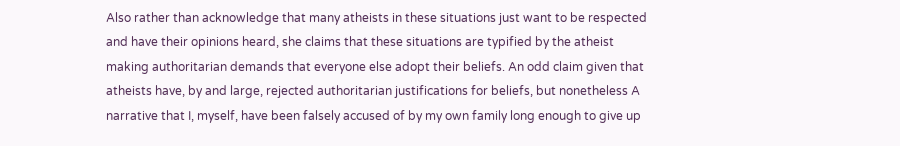Also rather than acknowledge that many atheists in these situations just want to be respected and have their opinions heard, she claims that these situations are typified by the atheist making authoritarian demands that everyone else adopt their beliefs. An odd claim given that atheists have, by and large, rejected authoritarian justifications for beliefs, but nonetheless A narrative that I, myself, have been falsely accused of by my own family long enough to give up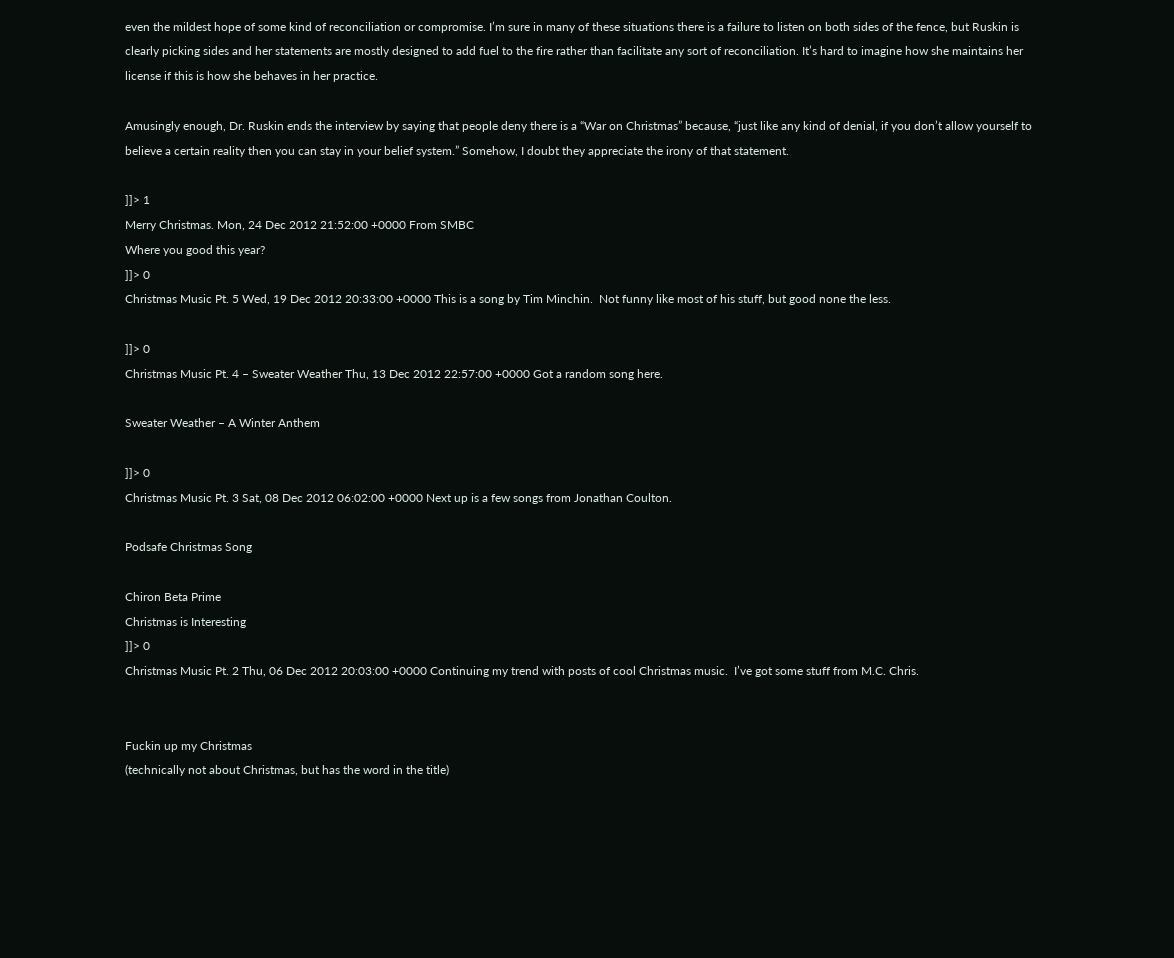even the mildest hope of some kind of reconciliation or compromise. I’m sure in many of these situations there is a failure to listen on both sides of the fence, but Ruskin is clearly picking sides and her statements are mostly designed to add fuel to the fire rather than facilitate any sort of reconciliation. It’s hard to imagine how she maintains her license if this is how she behaves in her practice.

Amusingly enough, Dr. Ruskin ends the interview by saying that people deny there is a “War on Christmas” because, “just like any kind of denial, if you don’t allow yourself to believe a certain reality then you can stay in your belief system.” Somehow, I doubt they appreciate the irony of that statement.

]]> 1
Merry Christmas. Mon, 24 Dec 2012 21:52:00 +0000 From SMBC
Where you good this year?
]]> 0
Christmas Music Pt. 5 Wed, 19 Dec 2012 20:33:00 +0000 This is a song by Tim Minchin.  Not funny like most of his stuff, but good none the less.

]]> 0
Christmas Music Pt. 4 – Sweater Weather Thu, 13 Dec 2012 22:57:00 +0000 Got a random song here.

Sweater Weather – A Winter Anthem

]]> 0
Christmas Music Pt. 3 Sat, 08 Dec 2012 06:02:00 +0000 Next up is a few songs from Jonathan Coulton.

Podsafe Christmas Song

Chiron Beta Prime
Christmas is Interesting
]]> 0
Christmas Music Pt. 2 Thu, 06 Dec 2012 20:03:00 +0000 Continuing my trend with posts of cool Christmas music.  I’ve got some stuff from M.C. Chris.


Fuckin up my Christmas
(technically not about Christmas, but has the word in the title)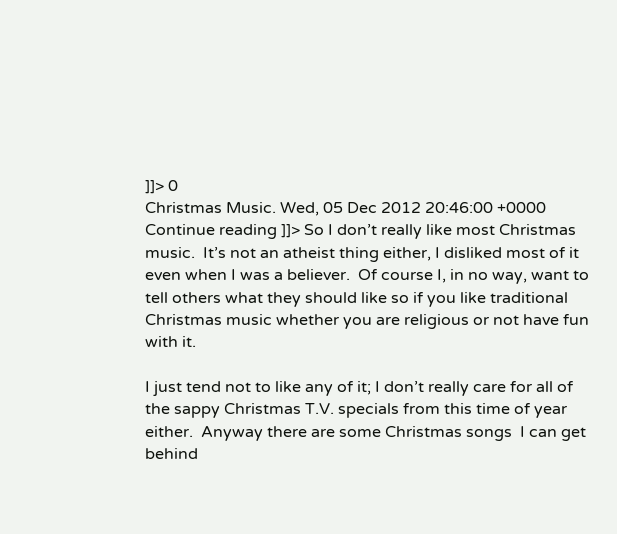]]> 0
Christmas Music. Wed, 05 Dec 2012 20:46:00 +0000 Continue reading ]]> So I don’t really like most Christmas music.  It’s not an atheist thing either, I disliked most of it even when I was a believer.  Of course I, in no way, want to tell others what they should like so if you like traditional Christmas music whether you are religious or not have fun with it.

I just tend not to like any of it; I don’t really care for all of the sappy Christmas T.V. specials from this time of year either.  Anyway there are some Christmas songs  I can get behind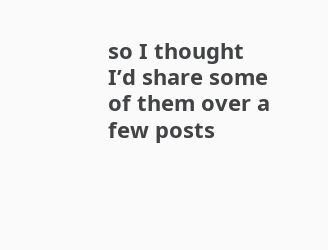so I thought I’d share some of them over a few posts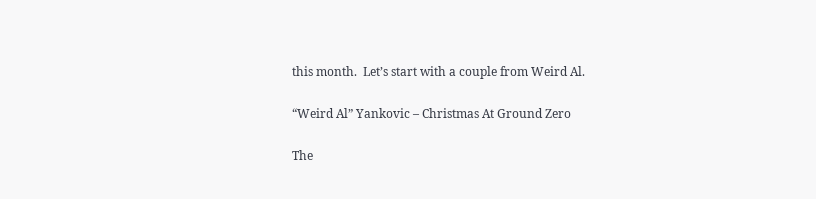this month.  Let’s start with a couple from Weird Al.

“Weird Al” Yankovic – Christmas At Ground Zero

The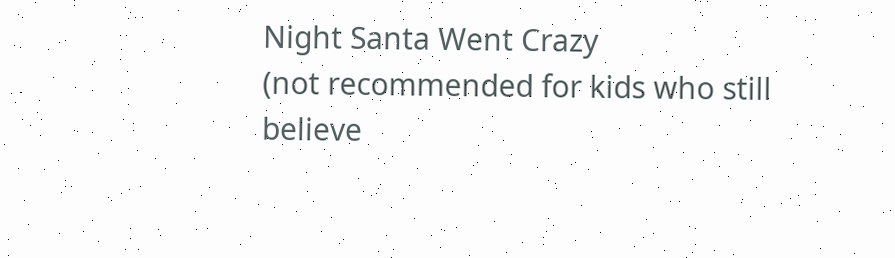Night Santa Went Crazy
(not recommended for kids who still believe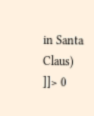in Santa Claus)
]]> 0